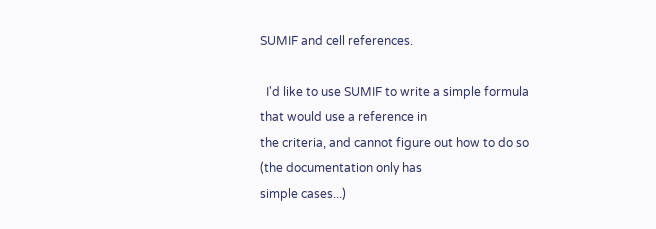SUMIF and cell references.

  I'd like to use SUMIF to write a simple formula that would use a reference in
the criteria, and cannot figure out how to do so (the documentation only has
simple cases...)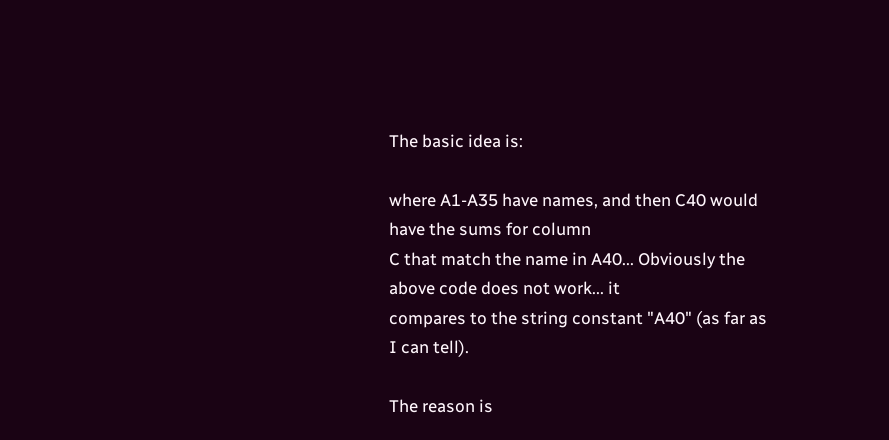The basic idea is:

where A1-A35 have names, and then C40 would have the sums for column
C that match the name in A40... Obviously the above code does not work... it
compares to the string constant "A40" (as far as I can tell).

The reason is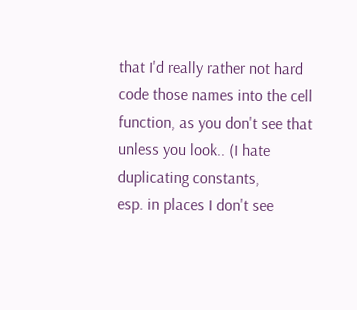that I'd really rather not hard code those names into the cell
function, as you don't see that unless you look.. (I hate duplicating constants,
esp. in places I don't see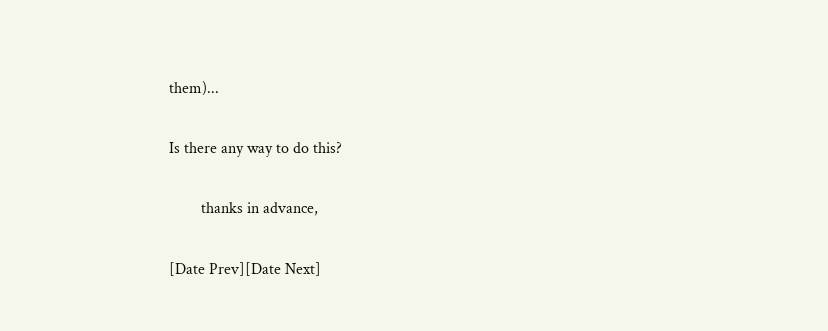them)...

Is there any way to do this?

        thanks in advance,

[Date Prev][Date Next]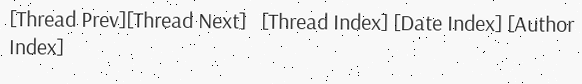[Thread Prev][Thread Next]   [Thread Index] [Date Index] [Author Index]